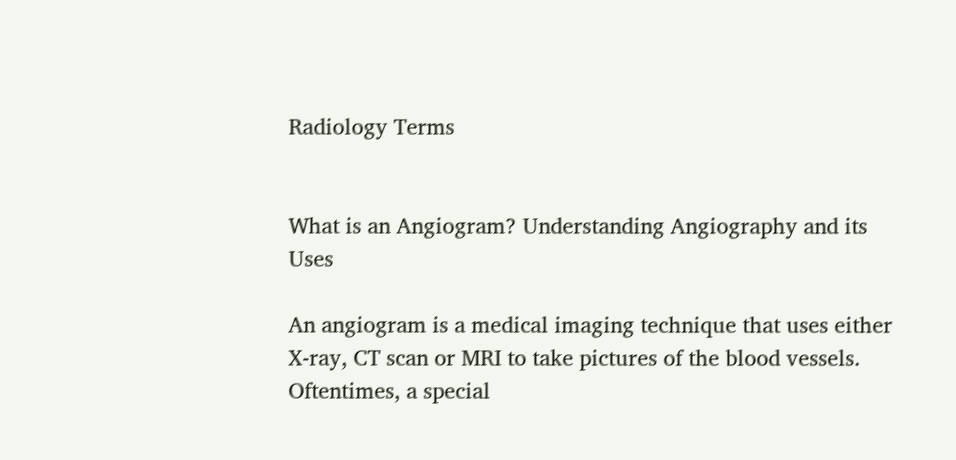Radiology Terms


What is an Angiogram? Understanding Angiography and its Uses

An angiogram is a medical imaging technique that uses either X-ray, CT scan or MRI to take pictures of the blood vessels. Oftentimes, a special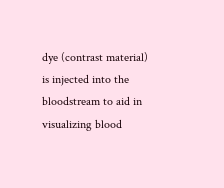dye (contrast material) is injected into the bloodstream to aid in visualizing blood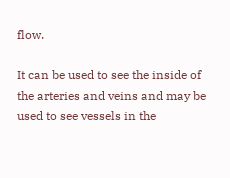flow.

It can be used to see the inside of the arteries and veins and may be used to see vessels in the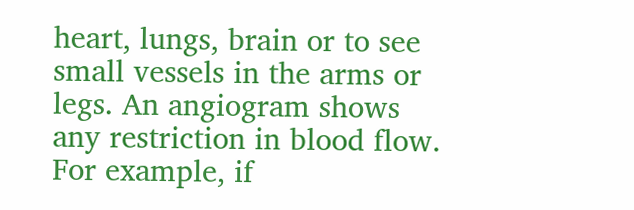heart, lungs, brain or to see small vessels in the arms or legs. An angiogram shows any restriction in blood flow. For example, if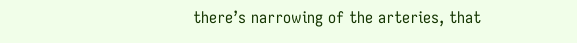there’s narrowing of the arteries, that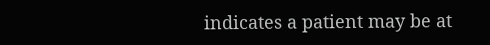indicates a patient may be at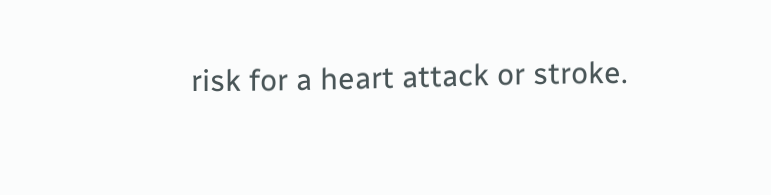risk for a heart attack or stroke.